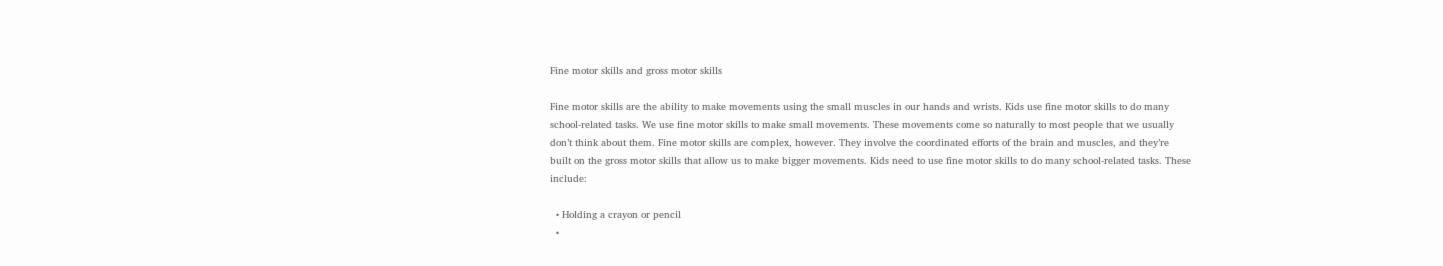Fine motor skills and gross motor skills

Fine motor skills are the ability to make movements using the small muscles in our hands and wrists. Kids use fine motor skills to do many school-related tasks. We use fine motor skills to make small movements. These movements come so naturally to most people that we usually don’t think about them. Fine motor skills are complex, however. They involve the coordinated efforts of the brain and muscles, and they’re built on the gross motor skills that allow us to make bigger movements. Kids need to use fine motor skills to do many school-related tasks. These include:

  • Holding a crayon or pencil
  •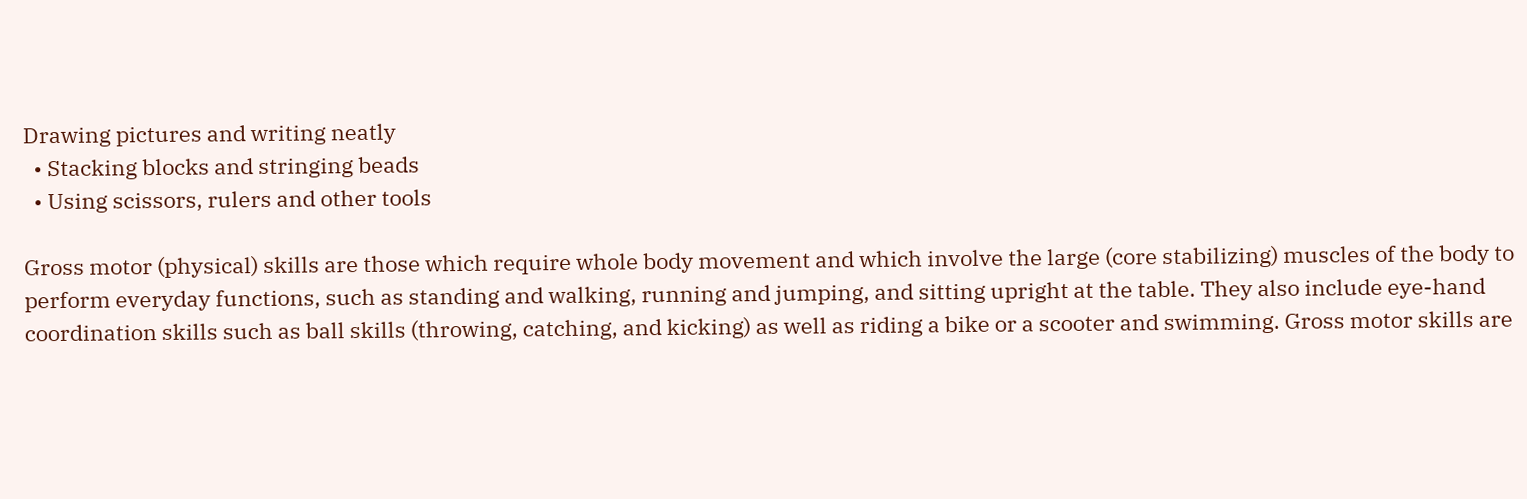Drawing pictures and writing neatly
  • Stacking blocks and stringing beads
  • Using scissors, rulers and other tools

Gross motor (physical) skills are those which require whole body movement and which involve the large (core stabilizing) muscles of the body to perform everyday functions, such as standing and walking, running and jumping, and sitting upright at the table. They also include eye-hand coordination skills such as ball skills (throwing, catching, and kicking) as well as riding a bike or a scooter and swimming. Gross motor skills are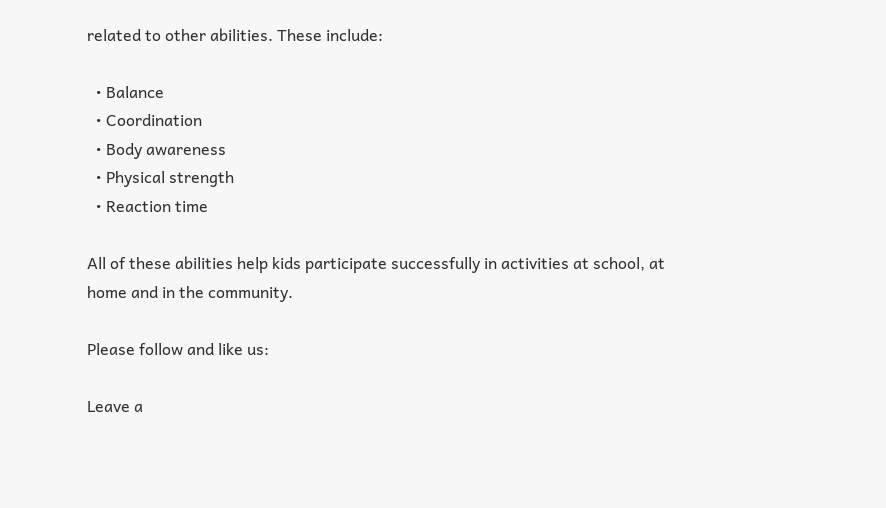related to other abilities. These include:

  • Balance
  • Coordination
  • Body awareness
  • Physical strength
  • Reaction time

All of these abilities help kids participate successfully in activities at school, at home and in the community.

Please follow and like us:

Leave a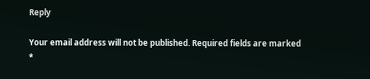Reply

Your email address will not be published. Required fields are marked *